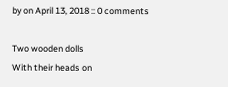by on April 13, 2018 :: 0 comments

Two wooden dolls
With their heads on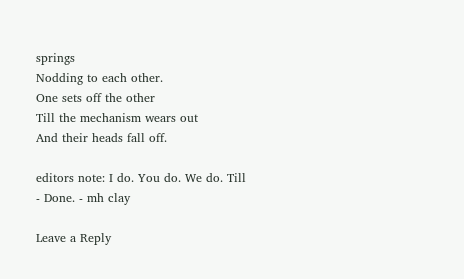springs
Nodding to each other.
One sets off the other
Till the mechanism wears out
And their heads fall off.

editors note: I do. You do. We do. Till - Done. - mh clay

Leave a Reply